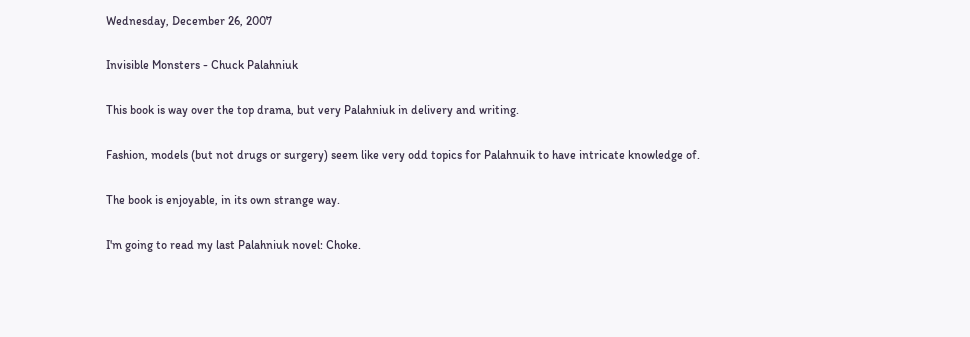Wednesday, December 26, 2007

Invisible Monsters - Chuck Palahniuk

This book is way over the top drama, but very Palahniuk in delivery and writing.

Fashion, models (but not drugs or surgery) seem like very odd topics for Palahnuik to have intricate knowledge of.

The book is enjoyable, in its own strange way.

I'm going to read my last Palahniuk novel: Choke.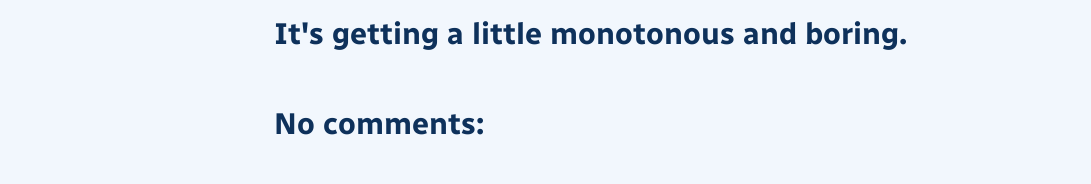It's getting a little monotonous and boring.

No comments: